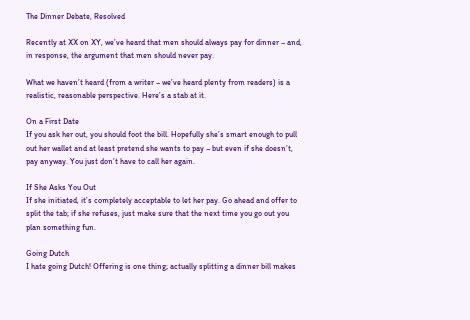The Dinner Debate, Resolved

Recently at XX on XY, we’ve heard that men should always pay for dinner – and, in response, the argument that men should never pay.

What we haven’t heard (from a writer – we’ve heard plenty from readers) is a realistic, reasonable perspective. Here’s a stab at it.

On a First Date
If you ask her out, you should foot the bill. Hopefully she’s smart enough to pull out her wallet and at least pretend she wants to pay – but even if she doesn’t, pay anyway. You just don’t have to call her again.

If She Asks You Out
If she initiated, it’s completely acceptable to let her pay. Go ahead and offer to split the tab; if she refuses, just make sure that the next time you go out you plan something fun.

Going Dutch
I hate going Dutch! Offering is one thing; actually splitting a dinner bill makes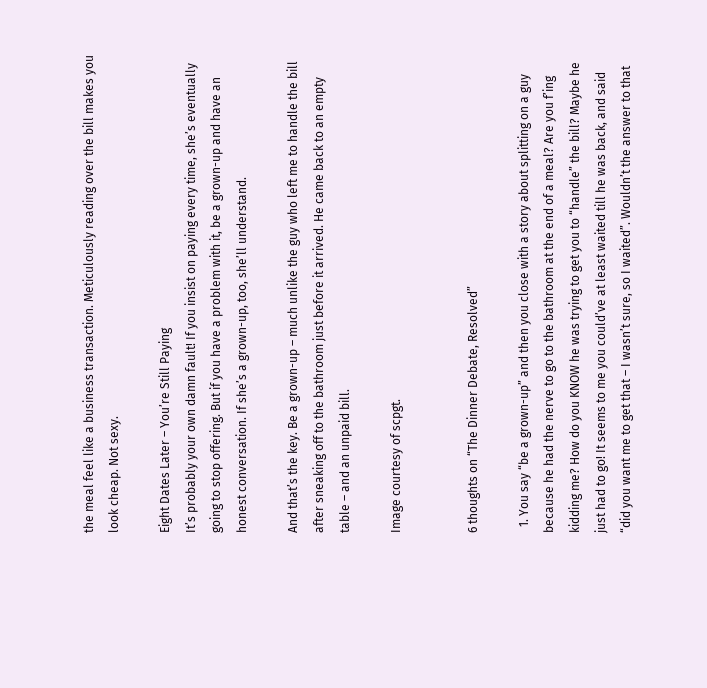the meal feel like a business transaction. Meticulously reading over the bill makes you look cheap. Not sexy.

Eight Dates Later – You’re Still Paying
It’s probably your own damn fault! If you insist on paying every time, she’s eventually going to stop offering. But if you have a problem with it, be a grown-up and have an honest conversation. If she’s a grown-up, too, she’ll understand.

And that’s the key. Be a grown-up – much unlike the guy who left me to handle the bill after sneaking off to the bathroom just before it arrived. He came back to an empty table – and an unpaid bill.

Image courtesy of scpgt.


6 thoughts on “The Dinner Debate, Resolved”

  1. You say “be a grown-up” and then you close with a story about splitting on a guy because he had the nerve to go to the bathroom at the end of a meal? Are you f’ing kidding me? How do you KNOW he was trying to get you to “handle” the bill? Maybe he just had to go! It seems to me you could’ve at least waited till he was back, and said “did you want me to get that – I wasn’t sure, so I waited”. Wouldn’t the answer to that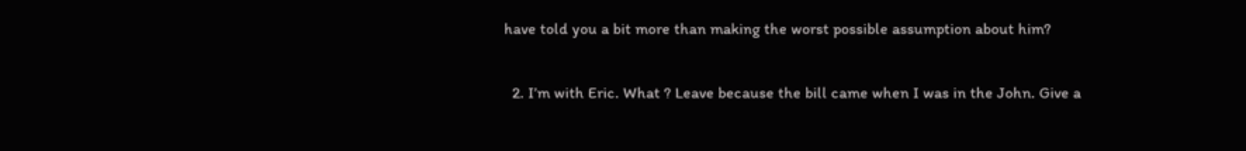have told you a bit more than making the worst possible assumption about him?

  2. I’m with Eric. What ? Leave because the bill came when I was in the John. Give a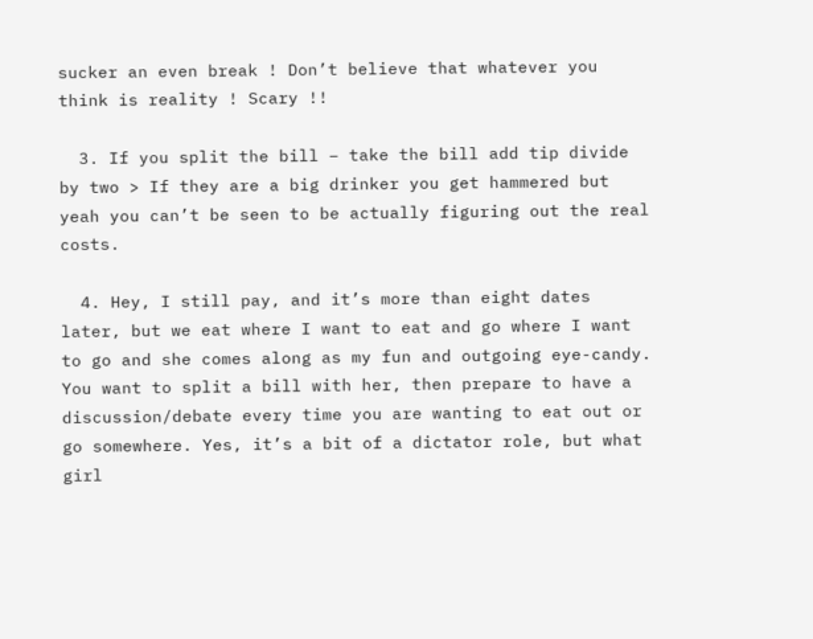sucker an even break ! Don’t believe that whatever you think is reality ! Scary !!

  3. If you split the bill – take the bill add tip divide by two > If they are a big drinker you get hammered but yeah you can’t be seen to be actually figuring out the real costs.

  4. Hey, I still pay, and it’s more than eight dates later, but we eat where I want to eat and go where I want to go and she comes along as my fun and outgoing eye-candy. You want to split a bill with her, then prepare to have a discussion/debate every time you are wanting to eat out or go somewhere. Yes, it’s a bit of a dictator role, but what girl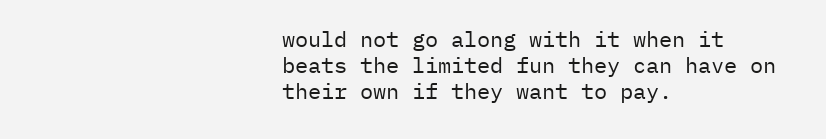would not go along with it when it beats the limited fun they can have on their own if they want to pay.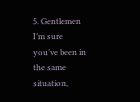5. Gentlemen I’m sure you’ve been in the same situation,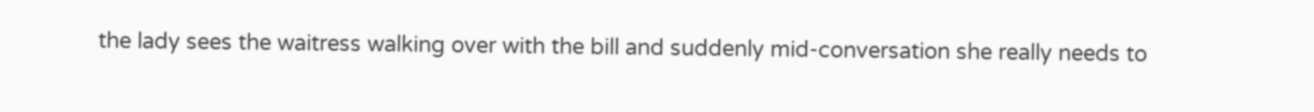the lady sees the waitress walking over with the bill and suddenly mid-conversation she really needs to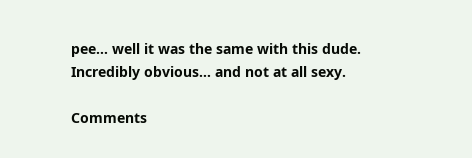pee… well it was the same with this dude. Incredibly obvious… and not at all sexy.

Comments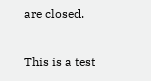are closed.

This is a test